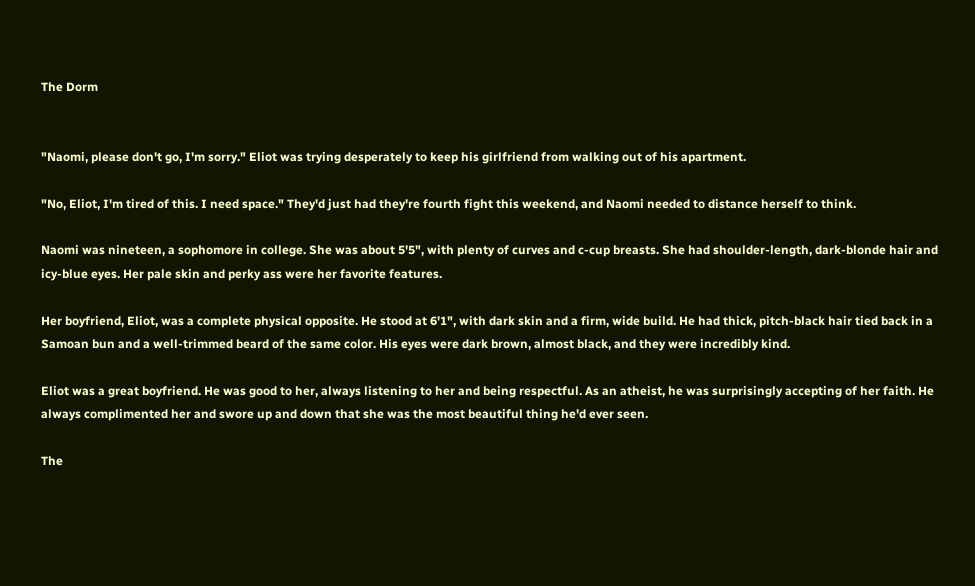The Dorm


"Naomi, please don't go, I'm sorry." Eliot was trying desperately to keep his girlfriend from walking out of his apartment.

"No, Eliot, I'm tired of this. I need space." They'd just had they're fourth fight this weekend, and Naomi needed to distance herself to think.

Naomi was nineteen, a sophomore in college. She was about 5'5", with plenty of curves and c-cup breasts. She had shoulder-length, dark-blonde hair and icy-blue eyes. Her pale skin and perky ass were her favorite features.

Her boyfriend, Eliot, was a complete physical opposite. He stood at 6'1", with dark skin and a firm, wide build. He had thick, pitch-black hair tied back in a Samoan bun and a well-trimmed beard of the same color. His eyes were dark brown, almost black, and they were incredibly kind.

Eliot was a great boyfriend. He was good to her, always listening to her and being respectful. As an atheist, he was surprisingly accepting of her faith. He always complimented her and swore up and down that she was the most beautiful thing he'd ever seen.

The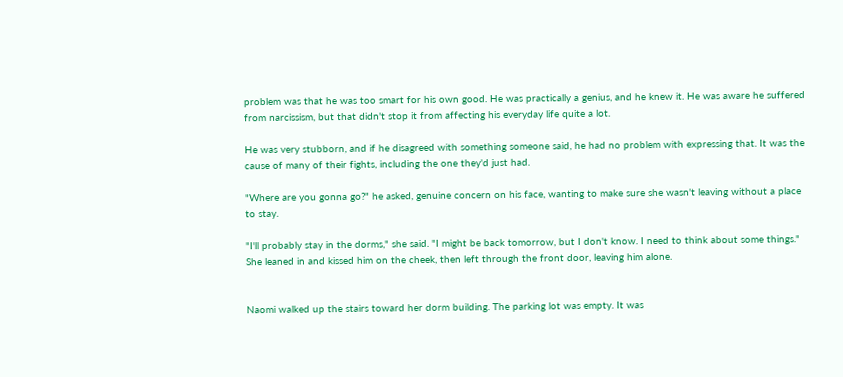problem was that he was too smart for his own good. He was practically a genius, and he knew it. He was aware he suffered from narcissism, but that didn't stop it from affecting his everyday life quite a lot.

He was very stubborn, and if he disagreed with something someone said, he had no problem with expressing that. It was the cause of many of their fights, including the one they'd just had.

"Where are you gonna go?" he asked, genuine concern on his face, wanting to make sure she wasn't leaving without a place to stay.

"I'll probably stay in the dorms," she said. "I might be back tomorrow, but I don't know. I need to think about some things." She leaned in and kissed him on the cheek, then left through the front door, leaving him alone.


Naomi walked up the stairs toward her dorm building. The parking lot was empty. It was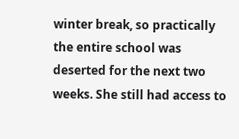winter break, so practically the entire school was deserted for the next two weeks. She still had access to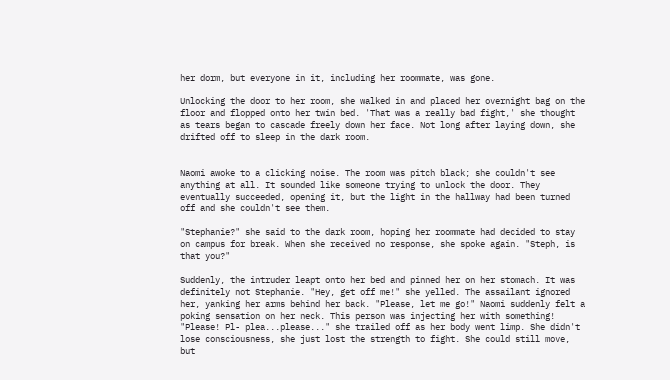her dorm, but everyone in it, including her roommate, was gone.

Unlocking the door to her room, she walked in and placed her overnight bag on the floor and flopped onto her twin bed. 'That was a really bad fight,' she thought as tears began to cascade freely down her face. Not long after laying down, she drifted off to sleep in the dark room.


Naomi awoke to a clicking noise. The room was pitch black; she couldn't see anything at all. It sounded like someone trying to unlock the door. They eventually succeeded, opening it, but the light in the hallway had been turned off and she couldn't see them.

"Stephanie?" she said to the dark room, hoping her roommate had decided to stay on campus for break. When she received no response, she spoke again. "Steph, is that you?"

Suddenly, the intruder leapt onto her bed and pinned her on her stomach. It was definitely not Stephanie. "Hey, get off me!" she yelled. The assailant ignored her, yanking her arms behind her back. "Please, let me go!" Naomi suddenly felt a poking sensation on her neck. This person was injecting her with something! "Please! Pl- plea...please..." she trailed off as her body went limp. She didn't lose consciousness, she just lost the strength to fight. She could still move, but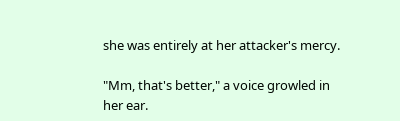she was entirely at her attacker's mercy.

"Mm, that's better," a voice growled in her ear.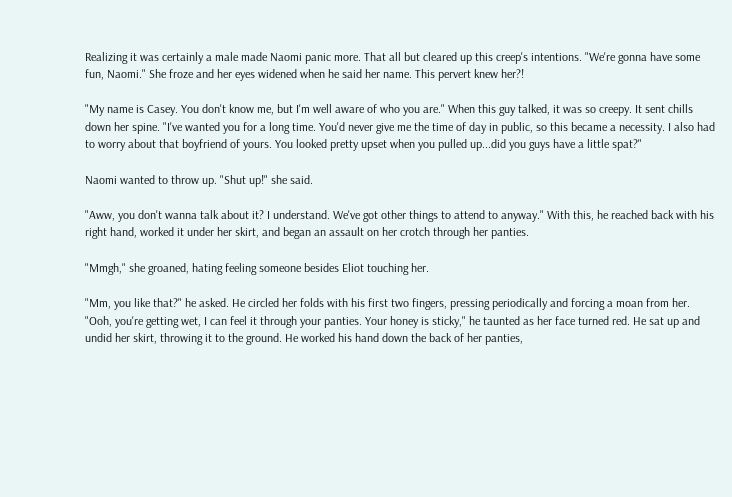Realizing it was certainly a male made Naomi panic more. That all but cleared up this creep's intentions. "We're gonna have some fun, Naomi." She froze and her eyes widened when he said her name. This pervert knew her?!

"My name is Casey. You don't know me, but I'm well aware of who you are." When this guy talked, it was so creepy. It sent chills down her spine. "I've wanted you for a long time. You'd never give me the time of day in public, so this became a necessity. I also had to worry about that boyfriend of yours. You looked pretty upset when you pulled up...did you guys have a little spat?"

Naomi wanted to throw up. "Shut up!" she said.

"Aww, you don't wanna talk about it? I understand. We've got other things to attend to anyway." With this, he reached back with his right hand, worked it under her skirt, and began an assault on her crotch through her panties.

"Mmgh," she groaned, hating feeling someone besides Eliot touching her.

"Mm, you like that?" he asked. He circled her folds with his first two fingers, pressing periodically and forcing a moan from her. "Ooh, you're getting wet, I can feel it through your panties. Your honey is sticky," he taunted as her face turned red. He sat up and undid her skirt, throwing it to the ground. He worked his hand down the back of her panties,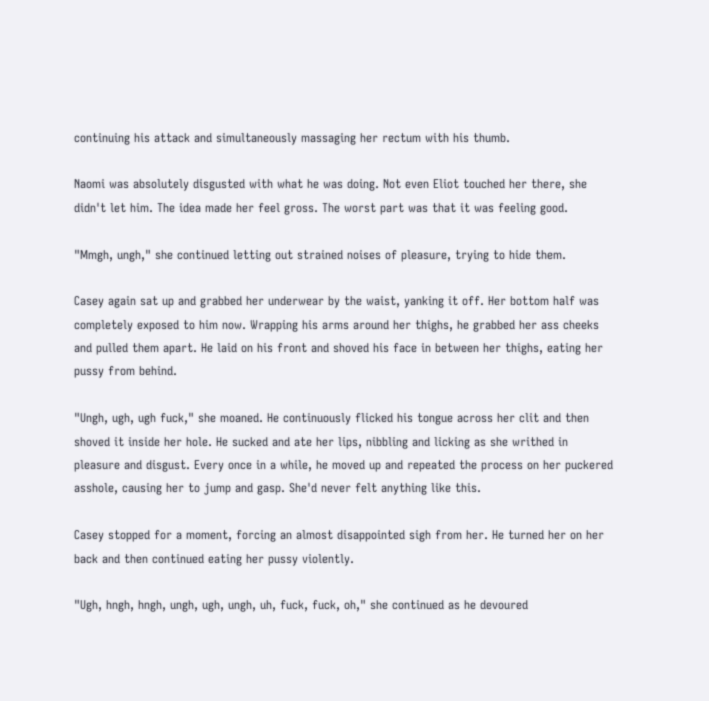continuing his attack and simultaneously massaging her rectum with his thumb.

Naomi was absolutely disgusted with what he was doing. Not even Eliot touched her there, she didn't let him. The idea made her feel gross. The worst part was that it was feeling good.

"Mmgh, ungh," she continued letting out strained noises of pleasure, trying to hide them.

Casey again sat up and grabbed her underwear by the waist, yanking it off. Her bottom half was completely exposed to him now. Wrapping his arms around her thighs, he grabbed her ass cheeks and pulled them apart. He laid on his front and shoved his face in between her thighs, eating her pussy from behind.

"Ungh, ugh, ugh fuck," she moaned. He continuously flicked his tongue across her clit and then shoved it inside her hole. He sucked and ate her lips, nibbling and licking as she writhed in pleasure and disgust. Every once in a while, he moved up and repeated the process on her puckered asshole, causing her to jump and gasp. She'd never felt anything like this.

Casey stopped for a moment, forcing an almost disappointed sigh from her. He turned her on her back and then continued eating her pussy violently.

"Ugh, hngh, hngh, ungh, ugh, ungh, uh, fuck, fuck, oh," she continued as he devoured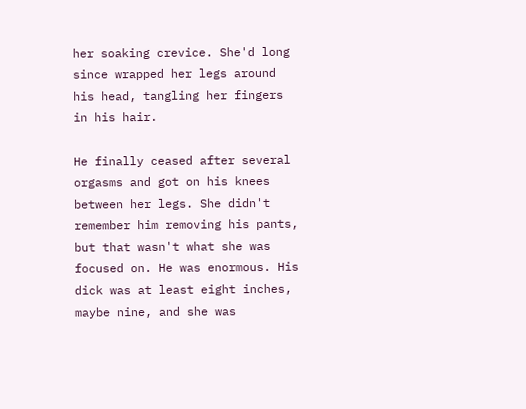her soaking crevice. She'd long since wrapped her legs around his head, tangling her fingers in his hair.

He finally ceased after several orgasms and got on his knees between her legs. She didn't remember him removing his pants, but that wasn't what she was focused on. He was enormous. His dick was at least eight inches, maybe nine, and she was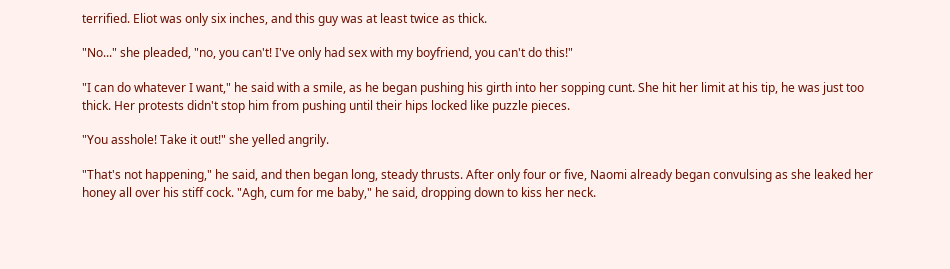terrified. Eliot was only six inches, and this guy was at least twice as thick.

"No..." she pleaded, "no, you can't! I've only had sex with my boyfriend, you can't do this!"

"I can do whatever I want," he said with a smile, as he began pushing his girth into her sopping cunt. She hit her limit at his tip, he was just too thick. Her protests didn't stop him from pushing until their hips locked like puzzle pieces.

"You asshole! Take it out!" she yelled angrily.

"That's not happening," he said, and then began long, steady thrusts. After only four or five, Naomi already began convulsing as she leaked her honey all over his stiff cock. "Agh, cum for me baby," he said, dropping down to kiss her neck.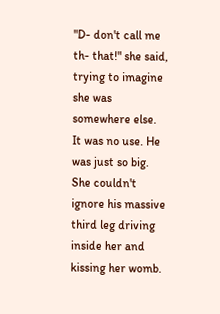"D- don't call me th- that!" she said, trying to imagine she was somewhere else. It was no use. He was just so big. She couldn't ignore his massive third leg driving inside her and kissing her womb.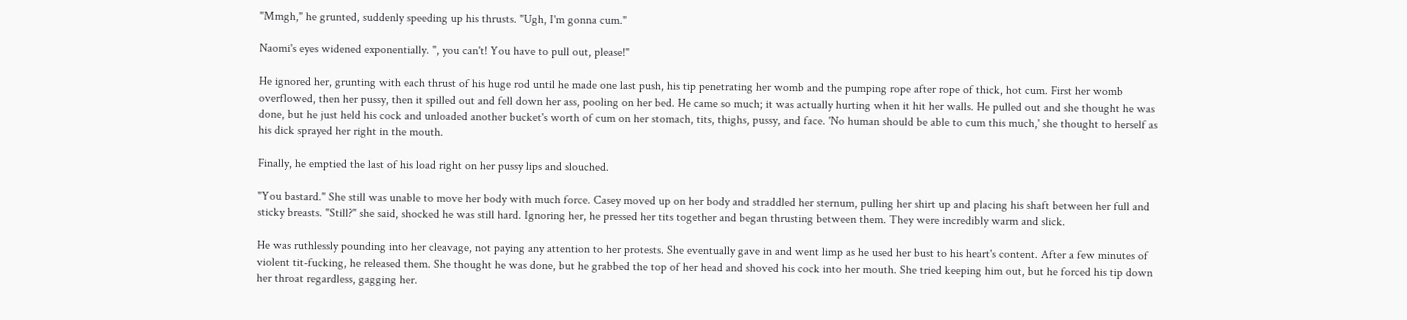"Mmgh," he grunted, suddenly speeding up his thrusts. "Ugh, I'm gonna cum."

Naomi's eyes widened exponentially. ", you can't! You have to pull out, please!"

He ignored her, grunting with each thrust of his huge rod until he made one last push, his tip penetrating her womb and the pumping rope after rope of thick, hot cum. First her womb overflowed, then her pussy, then it spilled out and fell down her ass, pooling on her bed. He came so much; it was actually hurting when it hit her walls. He pulled out and she thought he was done, but he just held his cock and unloaded another bucket's worth of cum on her stomach, tits, thighs, pussy, and face. 'No human should be able to cum this much,' she thought to herself as his dick sprayed her right in the mouth.

Finally, he emptied the last of his load right on her pussy lips and slouched.

"You bastard." She still was unable to move her body with much force. Casey moved up on her body and straddled her sternum, pulling her shirt up and placing his shaft between her full and sticky breasts. "Still?" she said, shocked he was still hard. Ignoring her, he pressed her tits together and began thrusting between them. They were incredibly warm and slick.

He was ruthlessly pounding into her cleavage, not paying any attention to her protests. She eventually gave in and went limp as he used her bust to his heart's content. After a few minutes of violent tit-fucking, he released them. She thought he was done, but he grabbed the top of her head and shoved his cock into her mouth. She tried keeping him out, but he forced his tip down her throat regardless, gagging her.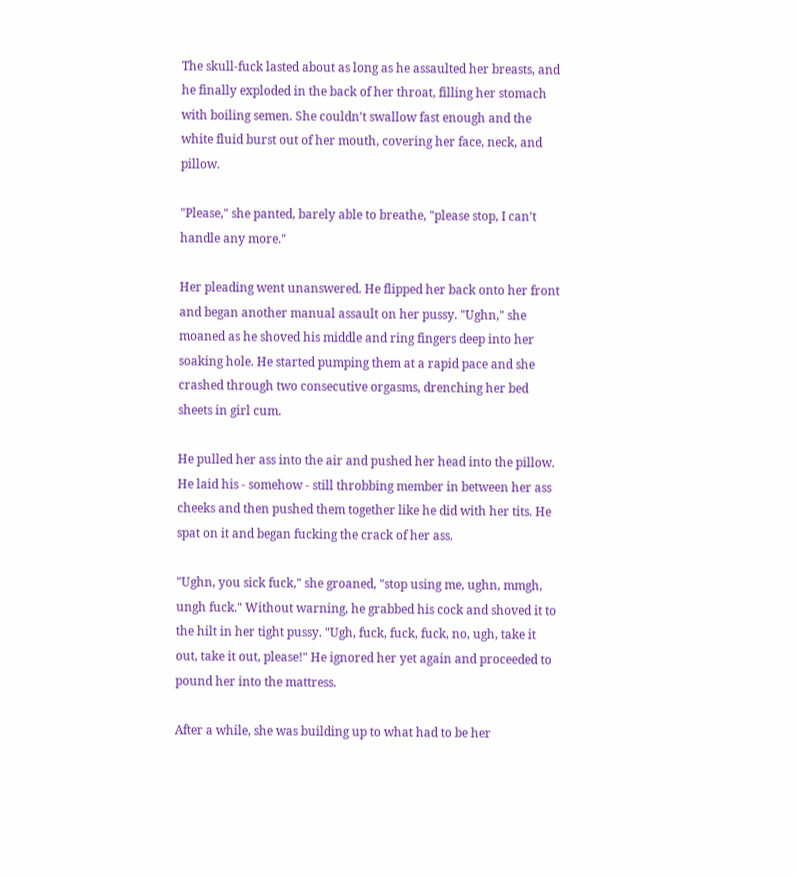The skull-fuck lasted about as long as he assaulted her breasts, and he finally exploded in the back of her throat, filling her stomach with boiling semen. She couldn't swallow fast enough and the white fluid burst out of her mouth, covering her face, neck, and pillow.

"Please," she panted, barely able to breathe, "please stop, I can't handle any more."

Her pleading went unanswered. He flipped her back onto her front and began another manual assault on her pussy. "Ughn," she moaned as he shoved his middle and ring fingers deep into her soaking hole. He started pumping them at a rapid pace and she crashed through two consecutive orgasms, drenching her bed sheets in girl cum.

He pulled her ass into the air and pushed her head into the pillow. He laid his - somehow - still throbbing member in between her ass cheeks and then pushed them together like he did with her tits. He spat on it and began fucking the crack of her ass.

"Ughn, you sick fuck," she groaned, "stop using me, ughn, mmgh, ungh fuck." Without warning, he grabbed his cock and shoved it to the hilt in her tight pussy. "Ugh, fuck, fuck, fuck, no, ugh, take it out, take it out, please!" He ignored her yet again and proceeded to pound her into the mattress.

After a while, she was building up to what had to be her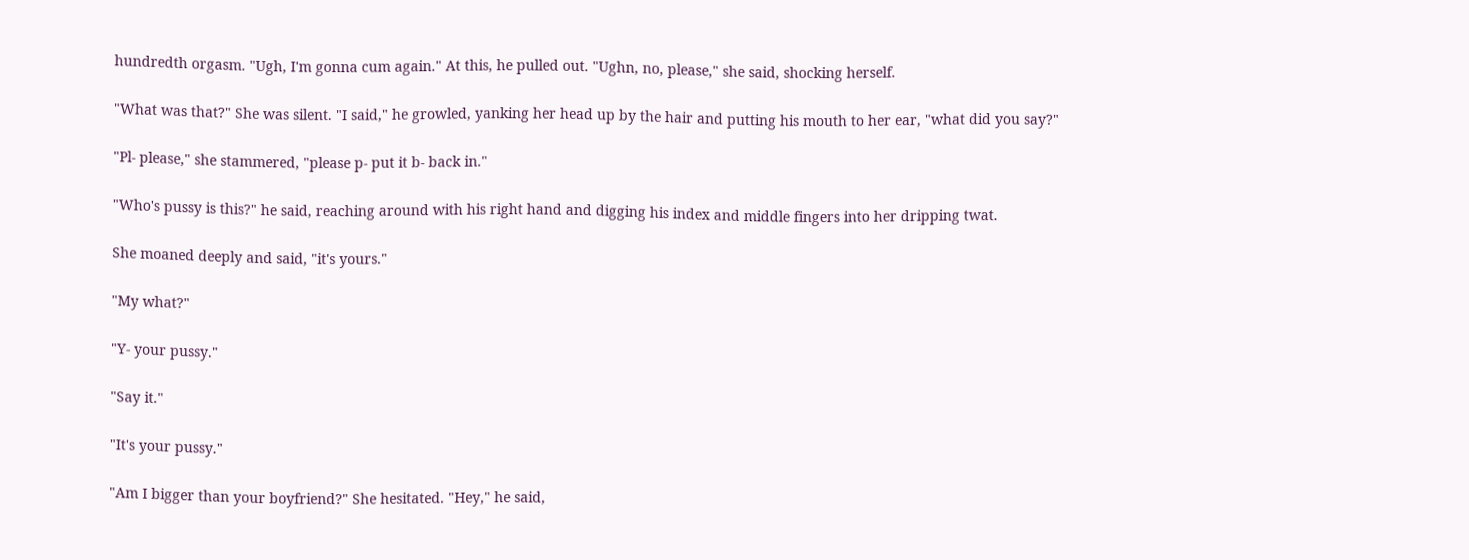hundredth orgasm. "Ugh, I'm gonna cum again." At this, he pulled out. "Ughn, no, please," she said, shocking herself.

"What was that?" She was silent. "I said," he growled, yanking her head up by the hair and putting his mouth to her ear, "what did you say?"

"Pl- please," she stammered, "please p- put it b- back in."

"Who's pussy is this?" he said, reaching around with his right hand and digging his index and middle fingers into her dripping twat.

She moaned deeply and said, "it's yours."

"My what?"

"Y- your pussy."

"Say it."

"It's your pussy."

"Am I bigger than your boyfriend?" She hesitated. "Hey," he said,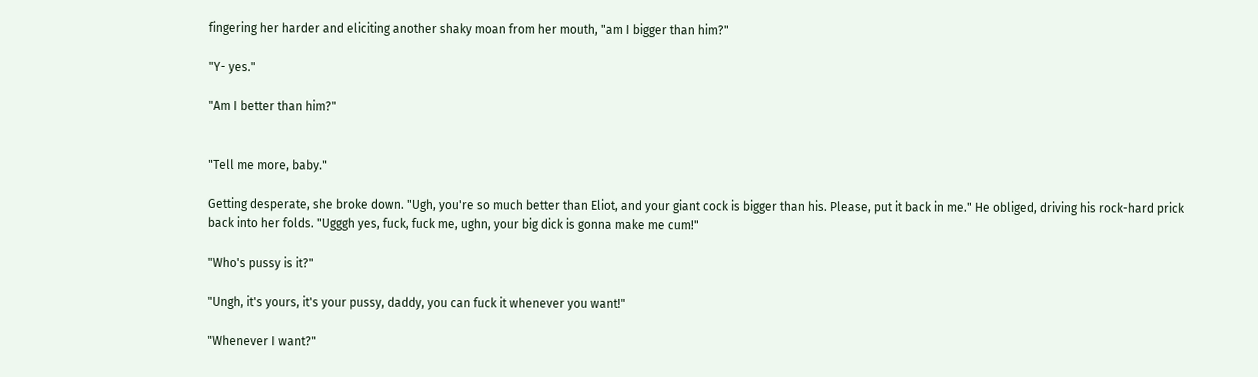fingering her harder and eliciting another shaky moan from her mouth, "am I bigger than him?"

"Y- yes."

"Am I better than him?"


"Tell me more, baby."

Getting desperate, she broke down. "Ugh, you're so much better than Eliot, and your giant cock is bigger than his. Please, put it back in me." He obliged, driving his rock-hard prick back into her folds. "Ugggh yes, fuck, fuck me, ughn, your big dick is gonna make me cum!"

"Who's pussy is it?"

"Ungh, it's yours, it's your pussy, daddy, you can fuck it whenever you want!"

"Whenever I want?"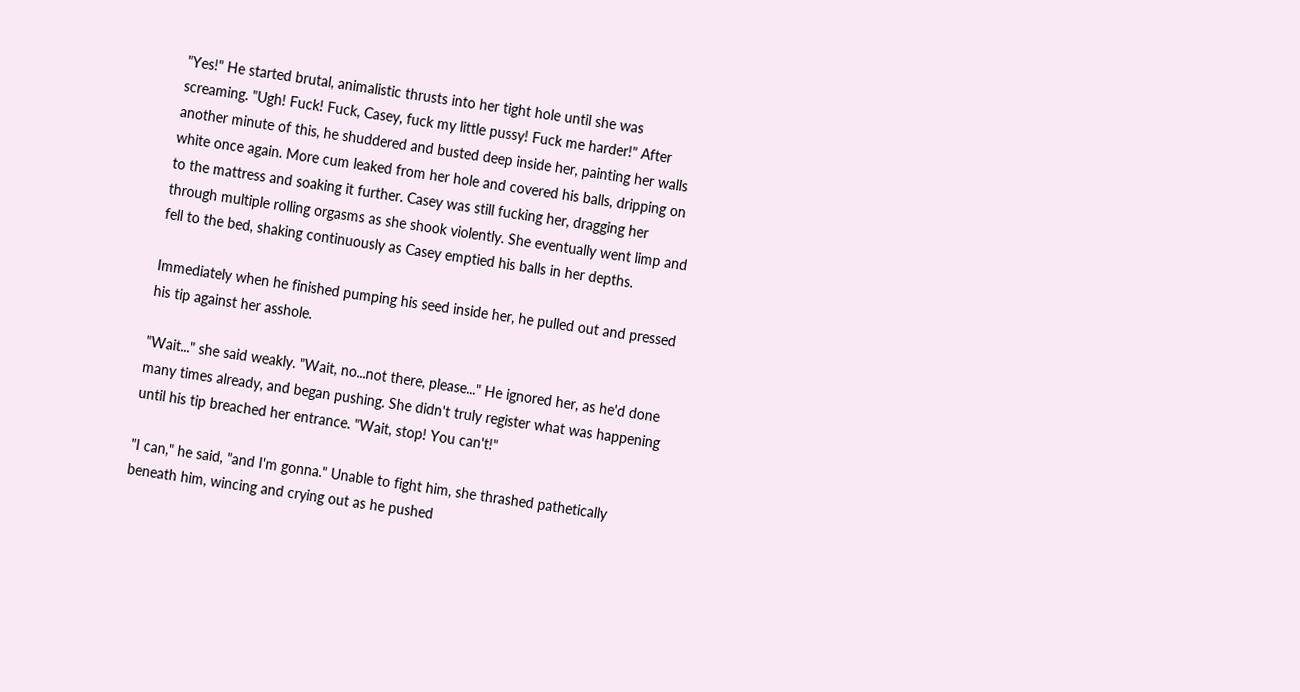"Yes!" He started brutal, animalistic thrusts into her tight hole until she was screaming. "Ugh! Fuck! Fuck, Casey, fuck my little pussy! Fuck me harder!" After another minute of this, he shuddered and busted deep inside her, painting her walls white once again. More cum leaked from her hole and covered his balls, dripping on to the mattress and soaking it further. Casey was still fucking her, dragging her through multiple rolling orgasms as she shook violently. She eventually went limp and fell to the bed, shaking continuously as Casey emptied his balls in her depths.

Immediately when he finished pumping his seed inside her, he pulled out and pressed his tip against her asshole.

"Wait..." she said weakly. "Wait, no...not there, please..." He ignored her, as he'd done many times already, and began pushing. She didn't truly register what was happening until his tip breached her entrance. "Wait, stop! You can't!"

"I can," he said, "and I'm gonna." Unable to fight him, she thrashed pathetically beneath him, wincing and crying out as he pushed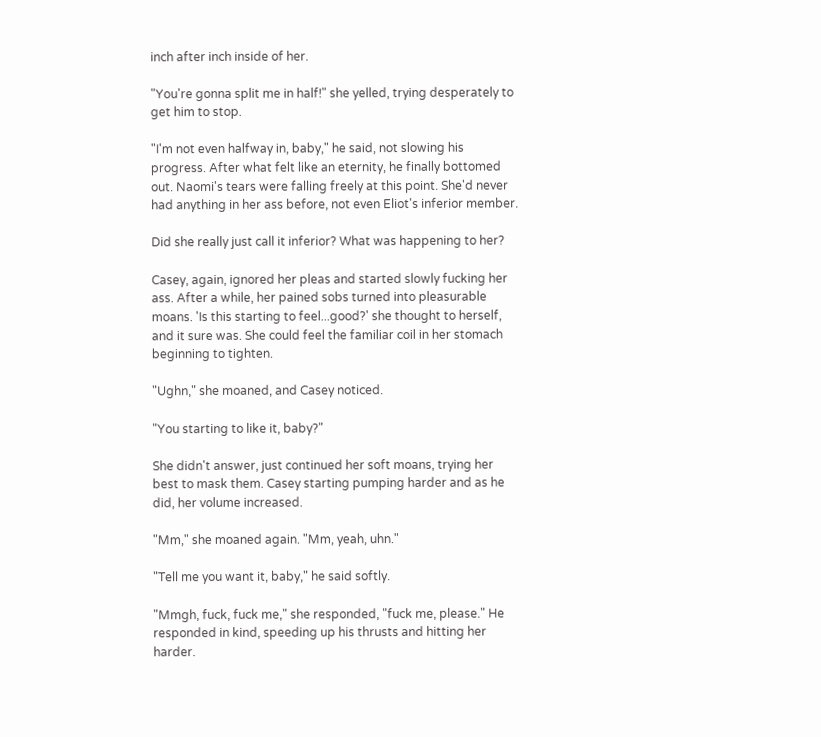inch after inch inside of her.

"You're gonna split me in half!" she yelled, trying desperately to get him to stop.

"I'm not even halfway in, baby," he said, not slowing his progress. After what felt like an eternity, he finally bottomed out. Naomi's tears were falling freely at this point. She'd never had anything in her ass before, not even Eliot's inferior member.

Did she really just call it inferior? What was happening to her?

Casey, again, ignored her pleas and started slowly fucking her ass. After a while, her pained sobs turned into pleasurable moans. 'Is this starting to feel...good?' she thought to herself, and it sure was. She could feel the familiar coil in her stomach beginning to tighten.

"Ughn," she moaned, and Casey noticed.

"You starting to like it, baby?"

She didn't answer, just continued her soft moans, trying her best to mask them. Casey starting pumping harder and as he did, her volume increased.

"Mm," she moaned again. "Mm, yeah, uhn."

"Tell me you want it, baby," he said softly.

"Mmgh, fuck, fuck me," she responded, "fuck me, please." He responded in kind, speeding up his thrusts and hitting her harder.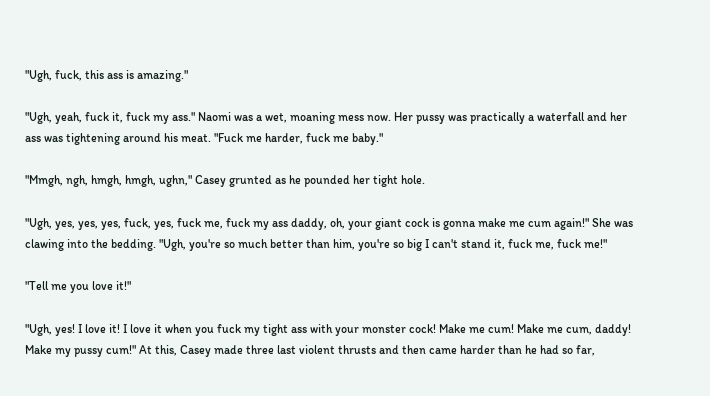"Ugh, fuck, this ass is amazing."

"Ugh, yeah, fuck it, fuck my ass." Naomi was a wet, moaning mess now. Her pussy was practically a waterfall and her ass was tightening around his meat. "Fuck me harder, fuck me baby."

"Mmgh, ngh, hmgh, hmgh, ughn," Casey grunted as he pounded her tight hole.

"Ugh, yes, yes, yes, fuck, yes, fuck me, fuck my ass daddy, oh, your giant cock is gonna make me cum again!" She was clawing into the bedding. "Ugh, you're so much better than him, you're so big I can't stand it, fuck me, fuck me!"

"Tell me you love it!"

"Ugh, yes! I love it! I love it when you fuck my tight ass with your monster cock! Make me cum! Make me cum, daddy! Make my pussy cum!" At this, Casey made three last violent thrusts and then came harder than he had so far,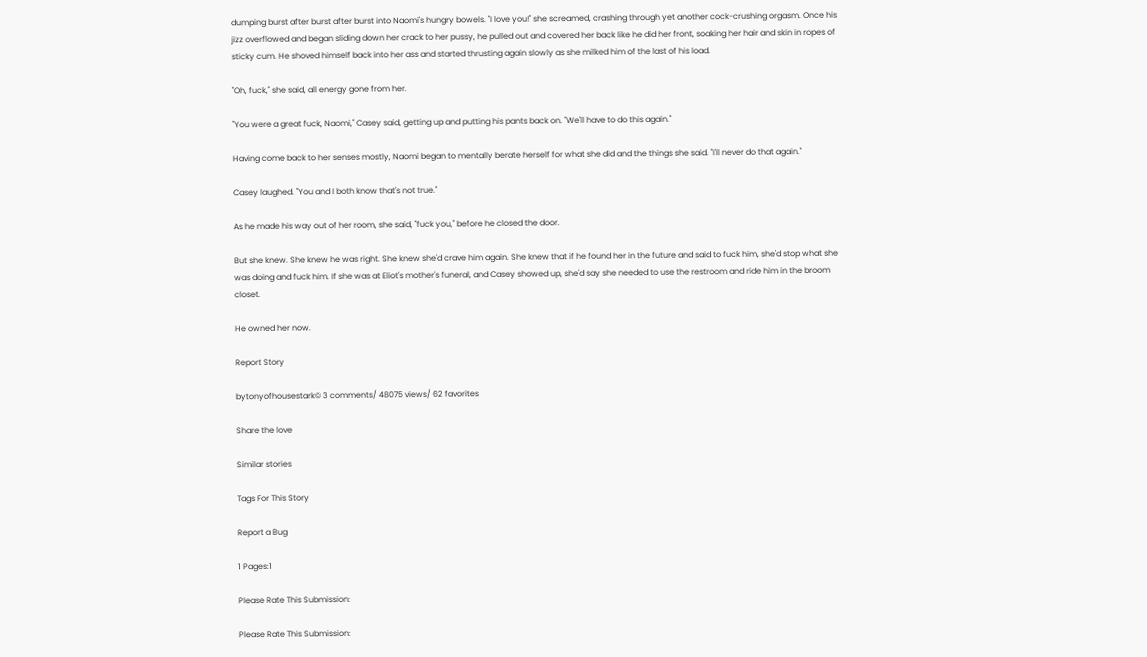dumping burst after burst after burst into Naomi's hungry bowels. "I love you!" she screamed, crashing through yet another cock-crushing orgasm. Once his jizz overflowed and began sliding down her crack to her pussy, he pulled out and covered her back like he did her front, soaking her hair and skin in ropes of sticky cum. He shoved himself back into her ass and started thrusting again slowly as she milked him of the last of his load.

"Oh, fuck," she said, all energy gone from her.

"You were a great fuck, Naomi," Casey said, getting up and putting his pants back on. "We'll have to do this again."

Having come back to her senses mostly, Naomi began to mentally berate herself for what she did and the things she said. "I'll never do that again."

Casey laughed. "You and I both know that's not true."

As he made his way out of her room, she said, "fuck you," before he closed the door.

But she knew. She knew he was right. She knew she'd crave him again. She knew that if he found her in the future and said to fuck him, she'd stop what she was doing and fuck him. If she was at Eliot's mother's funeral, and Casey showed up, she'd say she needed to use the restroom and ride him in the broom closet.

He owned her now.

Report Story

bytonyofhousestark© 3 comments/ 48075 views/ 62 favorites

Share the love

Similar stories

Tags For This Story

Report a Bug

1 Pages:1

Please Rate This Submission:

Please Rate This Submission: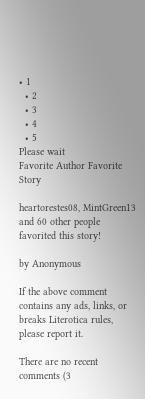• 1
  • 2
  • 3
  • 4
  • 5
Please wait
Favorite Author Favorite Story

heartorestes08, MintGreen13 and 60 other people favorited this story!

by Anonymous

If the above comment contains any ads, links, or breaks Literotica rules, please report it.

There are no recent comments (3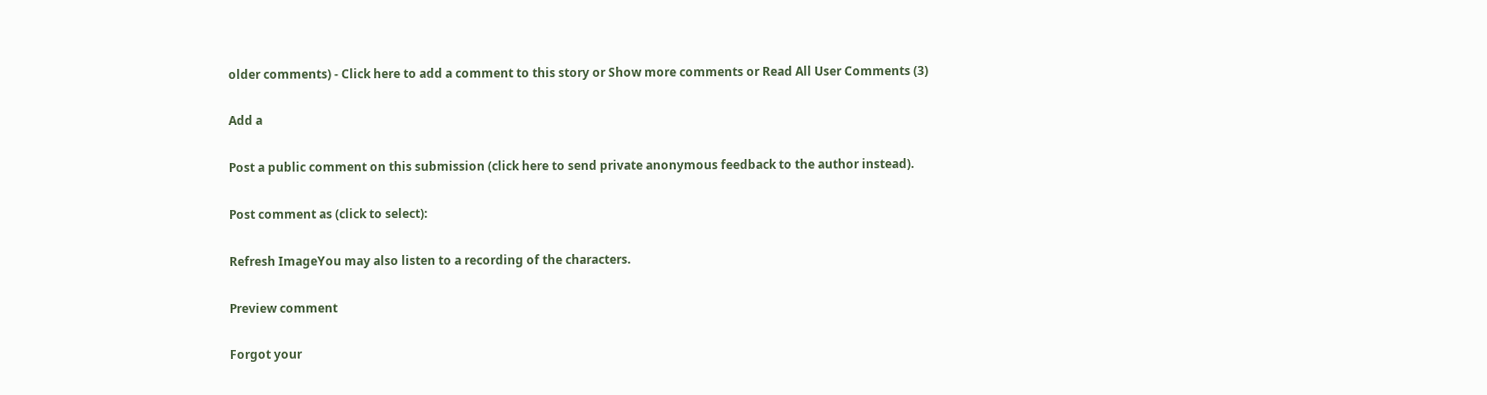older comments) - Click here to add a comment to this story or Show more comments or Read All User Comments (3)

Add a

Post a public comment on this submission (click here to send private anonymous feedback to the author instead).

Post comment as (click to select):

Refresh ImageYou may also listen to a recording of the characters.

Preview comment

Forgot your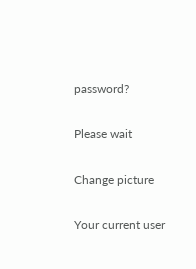password?

Please wait

Change picture

Your current user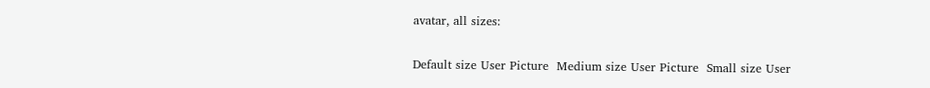avatar, all sizes:

Default size User Picture  Medium size User Picture  Small size User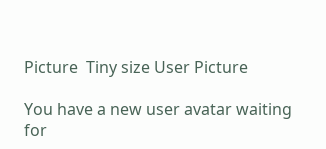Picture  Tiny size User Picture

You have a new user avatar waiting for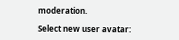moderation.

Select new user avatar: